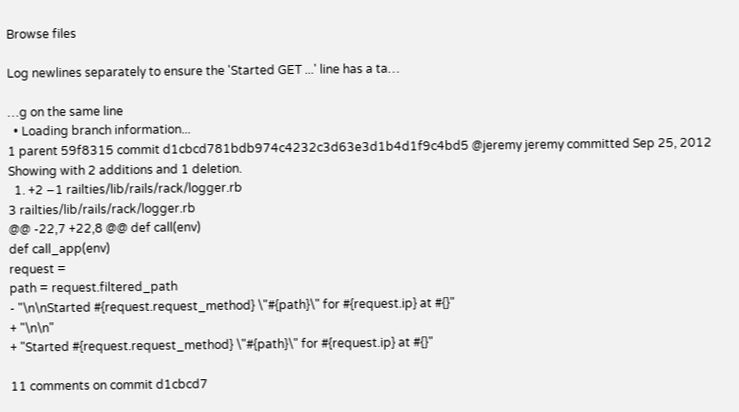Browse files

Log newlines separately to ensure the 'Started GET ...' line has a ta…

…g on the same line
  • Loading branch information...
1 parent 59f8315 commit d1cbcd781bdb974c4232c3d63e3d1b4d1f9c4bd5 @jeremy jeremy committed Sep 25, 2012
Showing with 2 additions and 1 deletion.
  1. +2 −1 railties/lib/rails/rack/logger.rb
3 railties/lib/rails/rack/logger.rb
@@ -22,7 +22,8 @@ def call(env)
def call_app(env)
request =
path = request.filtered_path
- "\n\nStarted #{request.request_method} \"#{path}\" for #{request.ip} at #{}"
+ "\n\n"
+ "Started #{request.request_method} \"#{path}\" for #{request.ip} at #{}"

11 comments on commit d1cbcd7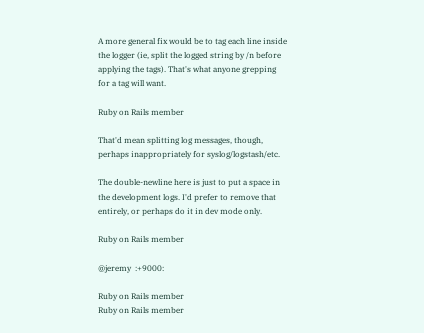A more general fix would be to tag each line inside the logger (ie, split the logged string by /n before applying the tags). That's what anyone grepping for a tag will want.

Ruby on Rails member

That'd mean splitting log messages, though, perhaps inappropriately for syslog/logstash/etc.

The double-newline here is just to put a space in the development logs. I'd prefer to remove that entirely, or perhaps do it in dev mode only.

Ruby on Rails member

@jeremy  :+9000:

Ruby on Rails member
Ruby on Rails member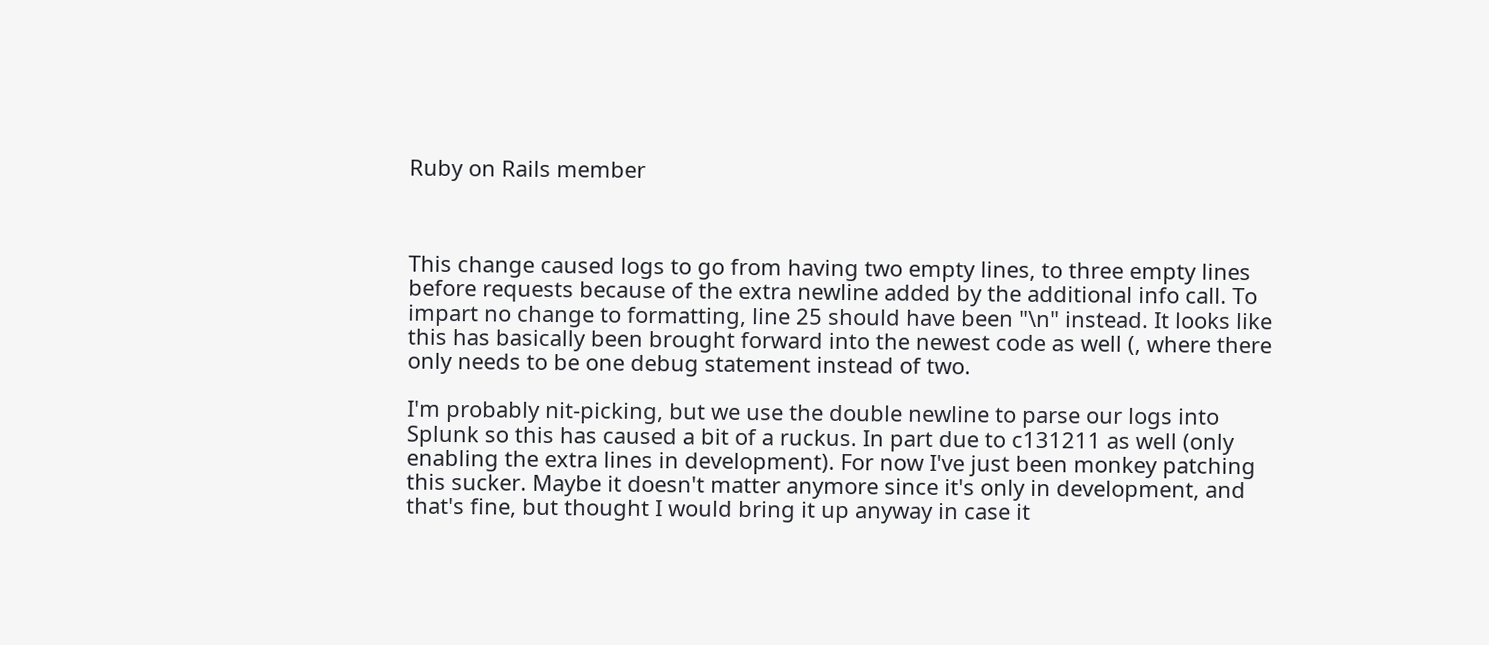Ruby on Rails member



This change caused logs to go from having two empty lines, to three empty lines before requests because of the extra newline added by the additional info call. To impart no change to formatting, line 25 should have been "\n" instead. It looks like this has basically been brought forward into the newest code as well (, where there only needs to be one debug statement instead of two.

I'm probably nit-picking, but we use the double newline to parse our logs into Splunk so this has caused a bit of a ruckus. In part due to c131211 as well (only enabling the extra lines in development). For now I've just been monkey patching this sucker. Maybe it doesn't matter anymore since it's only in development, and that's fine, but thought I would bring it up anyway in case it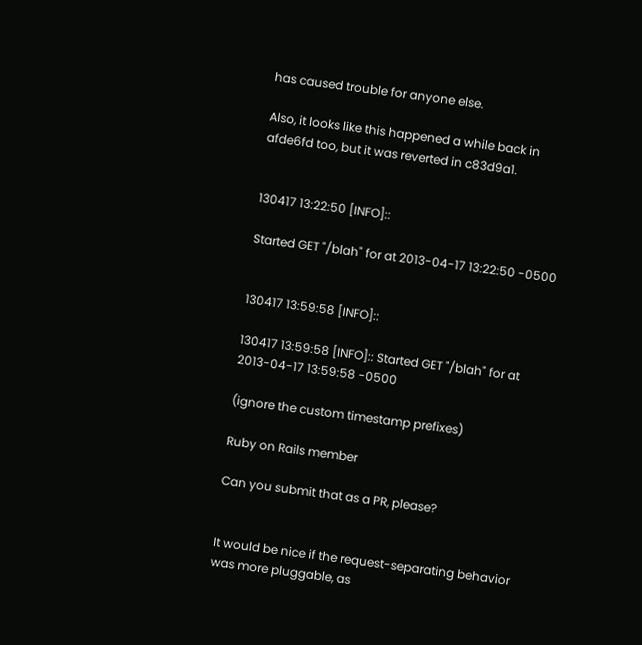has caused trouble for anyone else.

Also, it looks like this happened a while back in afde6fd too, but it was reverted in c83d9a1.


130417 13:22:50 [INFO]::

Started GET "/blah" for at 2013-04-17 13:22:50 -0500


130417 13:59:58 [INFO]::

130417 13:59:58 [INFO]:: Started GET "/blah" for at 2013-04-17 13:59:58 -0500

(ignore the custom timestamp prefixes)

Ruby on Rails member

Can you submit that as a PR, please?


It would be nice if the request-separating behavior was more pluggable, as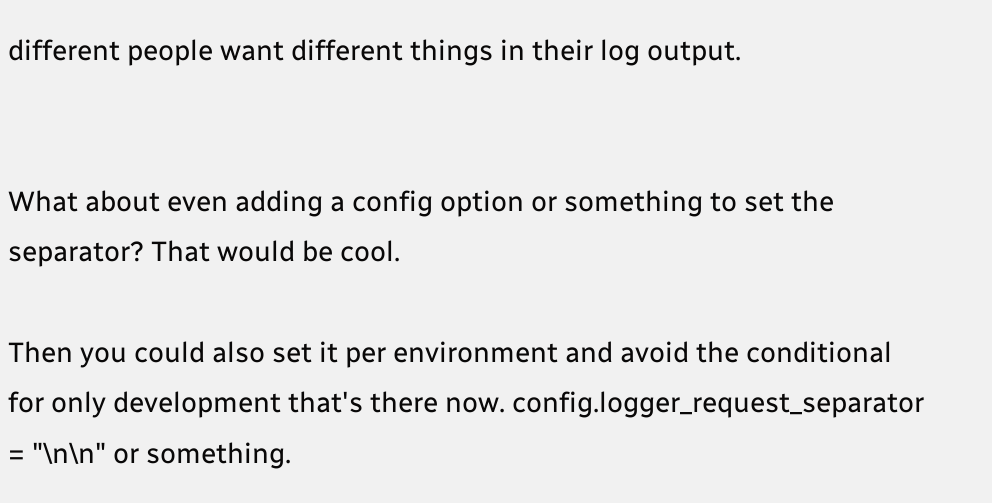different people want different things in their log output.


What about even adding a config option or something to set the separator? That would be cool.

Then you could also set it per environment and avoid the conditional for only development that's there now. config.logger_request_separator = "\n\n" or something.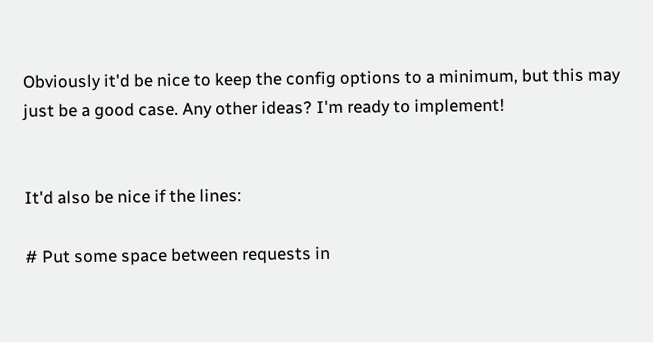Obviously it'd be nice to keep the config options to a minimum, but this may just be a good case. Any other ideas? I'm ready to implement!


It'd also be nice if the lines:

# Put some space between requests in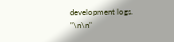development logs. "\n\n"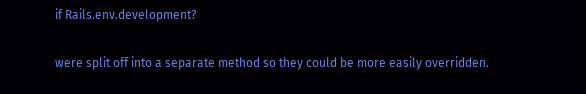if Rails.env.development?

were split off into a separate method so they could be more easily overridden.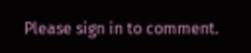Please sign in to comment.